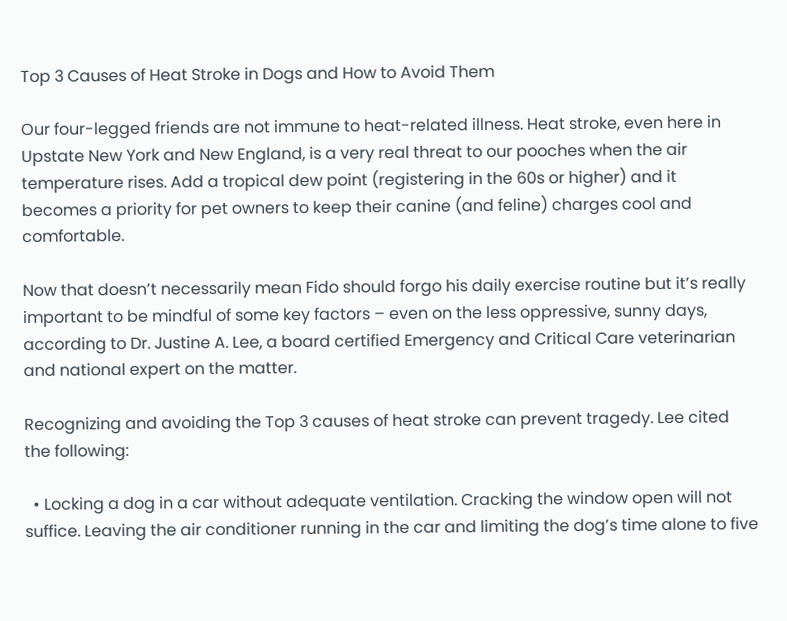Top 3 Causes of Heat Stroke in Dogs and How to Avoid Them

Our four-legged friends are not immune to heat-related illness. Heat stroke, even here in Upstate New York and New England, is a very real threat to our pooches when the air temperature rises. Add a tropical dew point (registering in the 60s or higher) and it becomes a priority for pet owners to keep their canine (and feline) charges cool and comfortable.

Now that doesn’t necessarily mean Fido should forgo his daily exercise routine but it’s really important to be mindful of some key factors – even on the less oppressive, sunny days, according to Dr. Justine A. Lee, a board certified Emergency and Critical Care veterinarian and national expert on the matter.

Recognizing and avoiding the Top 3 causes of heat stroke can prevent tragedy. Lee cited the following:

  • Locking a dog in a car without adequate ventilation. Cracking the window open will not suffice. Leaving the air conditioner running in the car and limiting the dog’s time alone to five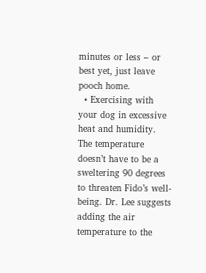minutes or less – or best yet, just leave pooch home.
  • Exercising with your dog in excessive heat and humidity. The temperature doesn’t have to be a sweltering 90 degrees to threaten Fido’s well-being. Dr. Lee suggests adding the air temperature to the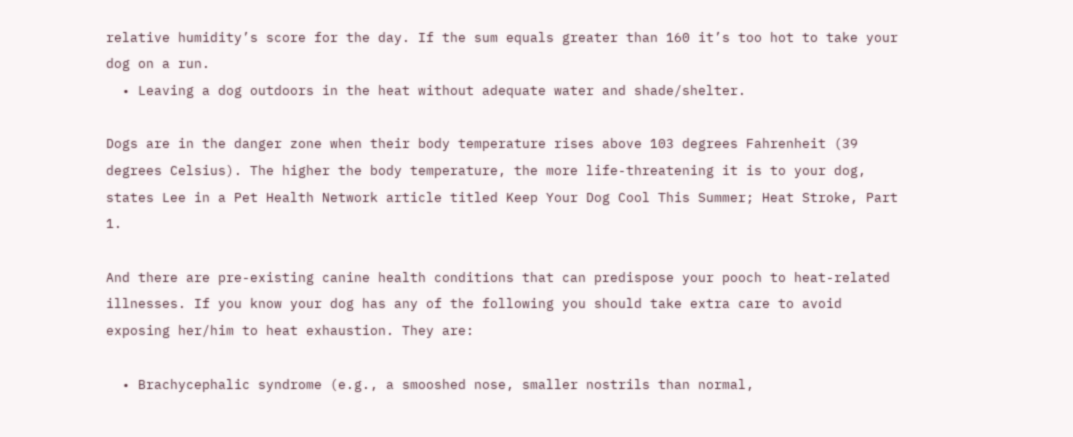relative humidity’s score for the day. If the sum equals greater than 160 it’s too hot to take your dog on a run.
  • Leaving a dog outdoors in the heat without adequate water and shade/shelter.

Dogs are in the danger zone when their body temperature rises above 103 degrees Fahrenheit (39 degrees Celsius). The higher the body temperature, the more life-threatening it is to your dog, states Lee in a Pet Health Network article titled Keep Your Dog Cool This Summer; Heat Stroke, Part 1.

And there are pre-existing canine health conditions that can predispose your pooch to heat-related illnesses. If you know your dog has any of the following you should take extra care to avoid exposing her/him to heat exhaustion. They are:

  • Brachycephalic syndrome (e.g., a smooshed nose, smaller nostrils than normal,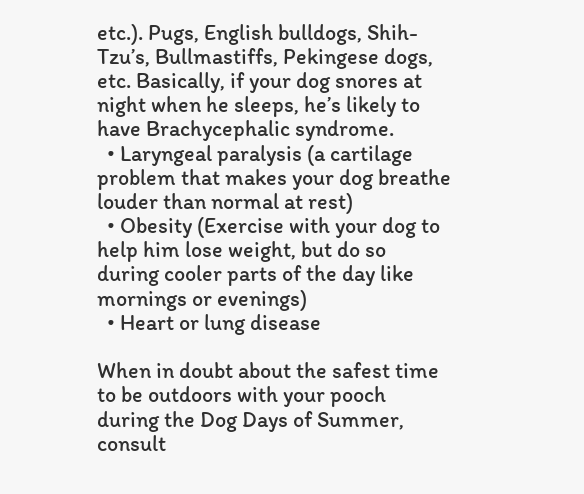etc.). Pugs, English bulldogs, Shih-Tzu’s, Bullmastiffs, Pekingese dogs, etc. Basically, if your dog snores at night when he sleeps, he’s likely to have Brachycephalic syndrome.
  • Laryngeal paralysis (a cartilage problem that makes your dog breathe louder than normal at rest)
  • Obesity (Exercise with your dog to help him lose weight, but do so during cooler parts of the day like mornings or evenings)
  • Heart or lung disease

When in doubt about the safest time to be outdoors with your pooch during the Dog Days of Summer, consult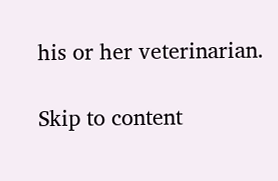his or her veterinarian.

Skip to content